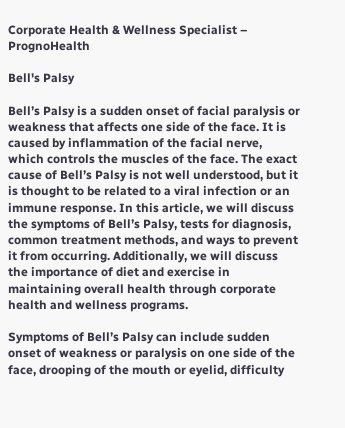Corporate Health & Wellness Specialist – PrognoHealth

Bell's Palsy

Bell’s Palsy is a sudden onset of facial paralysis or weakness that affects one side of the face. It is caused by inflammation of the facial nerve, which controls the muscles of the face. The exact cause of Bell’s Palsy is not well understood, but it is thought to be related to a viral infection or an immune response. In this article, we will discuss the symptoms of Bell’s Palsy, tests for diagnosis, common treatment methods, and ways to prevent it from occurring. Additionally, we will discuss the importance of diet and exercise in maintaining overall health through corporate health and wellness programs.

Symptoms of Bell’s Palsy can include sudden onset of weakness or paralysis on one side of the face, drooping of the mouth or eyelid, difficulty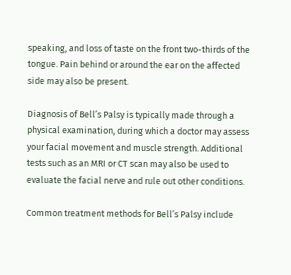speaking, and loss of taste on the front two-thirds of the tongue. Pain behind or around the ear on the affected side may also be present.

Diagnosis of Bell’s Palsy is typically made through a physical examination, during which a doctor may assess your facial movement and muscle strength. Additional tests such as an MRI or CT scan may also be used to evaluate the facial nerve and rule out other conditions.

Common treatment methods for Bell’s Palsy include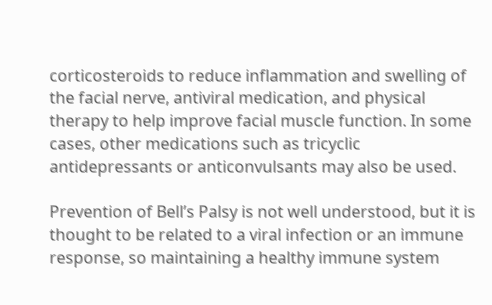corticosteroids to reduce inflammation and swelling of the facial nerve, antiviral medication, and physical therapy to help improve facial muscle function. In some cases, other medications such as tricyclic antidepressants or anticonvulsants may also be used.

Prevention of Bell’s Palsy is not well understood, but it is thought to be related to a viral infection or an immune response, so maintaining a healthy immune system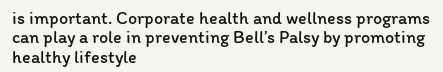is important. Corporate health and wellness programs can play a role in preventing Bell’s Palsy by promoting healthy lifestyle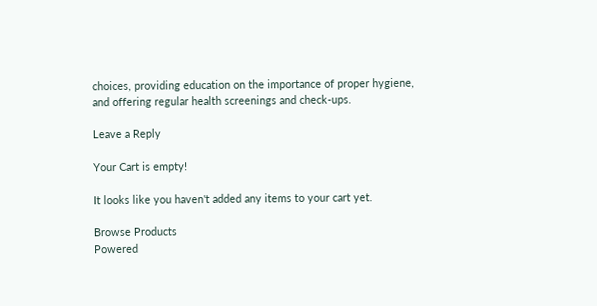choices, providing education on the importance of proper hygiene, and offering regular health screenings and check-ups.

Leave a Reply

Your Cart is empty!

It looks like you haven't added any items to your cart yet.

Browse Products
Powered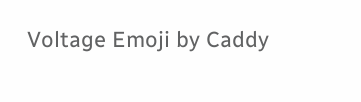Voltage Emoji by Caddy